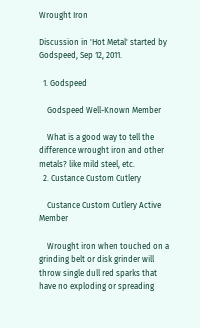Wrought Iron

Discussion in 'Hot Metal' started by Godspeed, Sep 12, 2011.

  1. Godspeed

    Godspeed Well-Known Member

    What is a good way to tell the difference wrought iron and other metals? like mild steel, etc.
  2. Custance Custom Cutlery

    Custance Custom Cutlery Active Member

    Wrought iron when touched on a grinding belt or disk grinder will throw single dull red sparks that have no exploding or spreading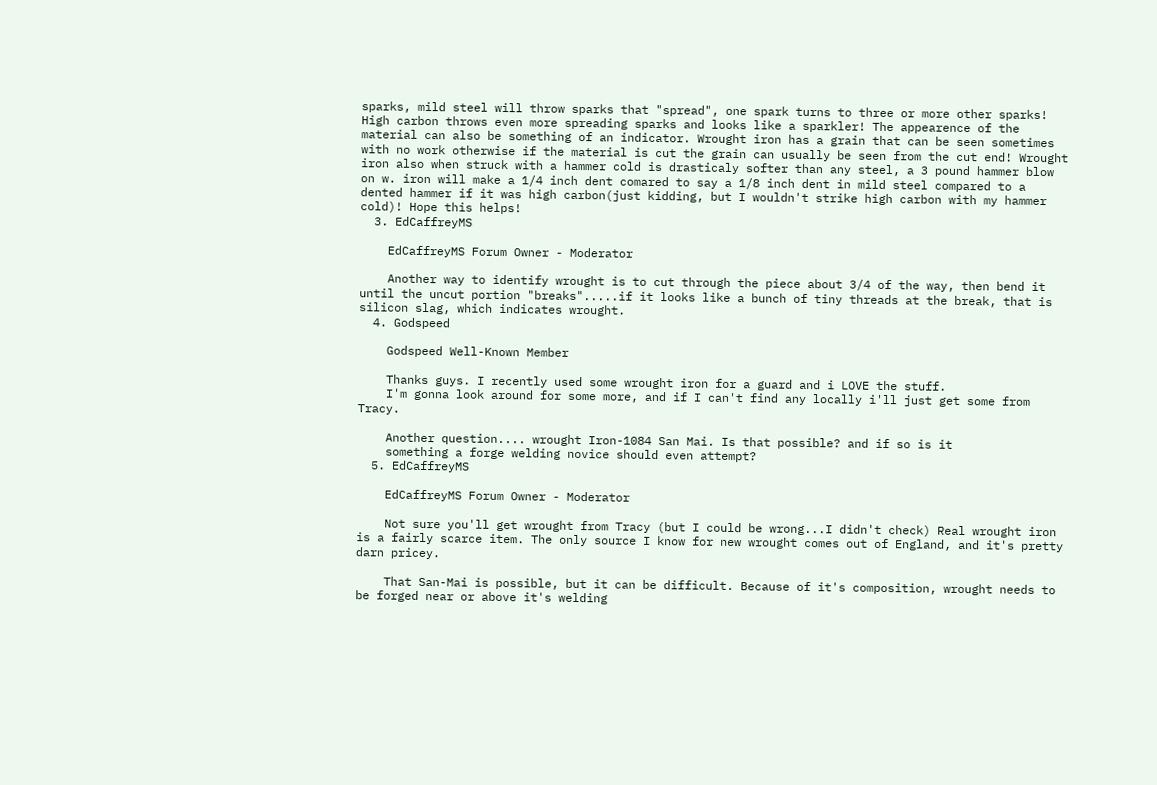sparks, mild steel will throw sparks that "spread", one spark turns to three or more other sparks! High carbon throws even more spreading sparks and looks like a sparkler! The appearence of the material can also be something of an indicator. Wrought iron has a grain that can be seen sometimes with no work otherwise if the material is cut the grain can usually be seen from the cut end! Wrought iron also when struck with a hammer cold is drasticaly softer than any steel, a 3 pound hammer blow on w. iron will make a 1/4 inch dent comared to say a 1/8 inch dent in mild steel compared to a dented hammer if it was high carbon(just kidding, but I wouldn't strike high carbon with my hammer cold)! Hope this helps!
  3. EdCaffreyMS

    EdCaffreyMS Forum Owner - Moderator

    Another way to identify wrought is to cut through the piece about 3/4 of the way, then bend it until the uncut portion "breaks".....if it looks like a bunch of tiny threads at the break, that is silicon slag, which indicates wrought.
  4. Godspeed

    Godspeed Well-Known Member

    Thanks guys. I recently used some wrought iron for a guard and i LOVE the stuff.
    I'm gonna look around for some more, and if I can't find any locally i'll just get some from Tracy.

    Another question.... wrought Iron-1084 San Mai. Is that possible? and if so is it
    something a forge welding novice should even attempt?
  5. EdCaffreyMS

    EdCaffreyMS Forum Owner - Moderator

    Not sure you'll get wrought from Tracy (but I could be wrong...I didn't check) Real wrought iron is a fairly scarce item. The only source I know for new wrought comes out of England, and it's pretty darn pricey.

    That San-Mai is possible, but it can be difficult. Because of it's composition, wrought needs to be forged near or above it's welding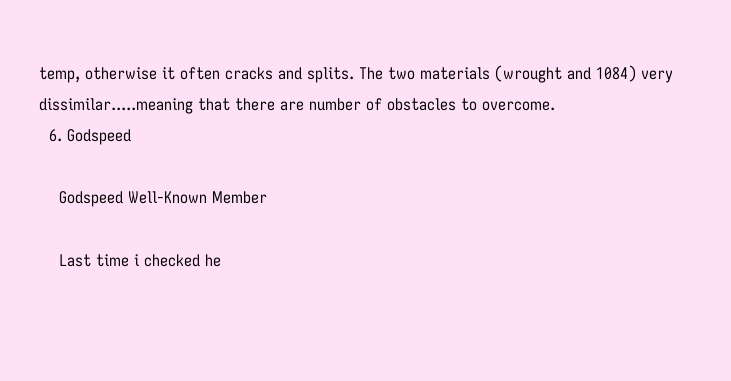temp, otherwise it often cracks and splits. The two materials (wrought and 1084) very dissimilar.....meaning that there are number of obstacles to overcome.
  6. Godspeed

    Godspeed Well-Known Member

    Last time i checked he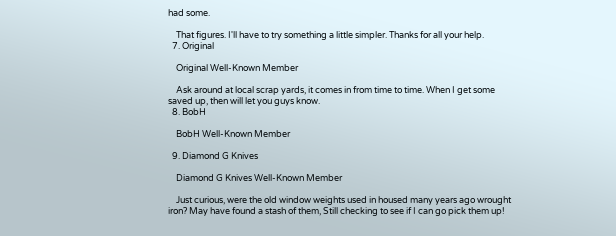had some.

    That figures. I'll have to try something a little simpler. Thanks for all your help.
  7. Original

    Original Well-Known Member

    Ask around at local scrap yards, it comes in from time to time. When I get some saved up, then will let you guys know.
  8. BobH

    BobH Well-Known Member

  9. Diamond G Knives

    Diamond G Knives Well-Known Member

    Just curious, were the old window weights used in housed many years ago wrought iron? May have found a stash of them, Still checking to see if I can go pick them up!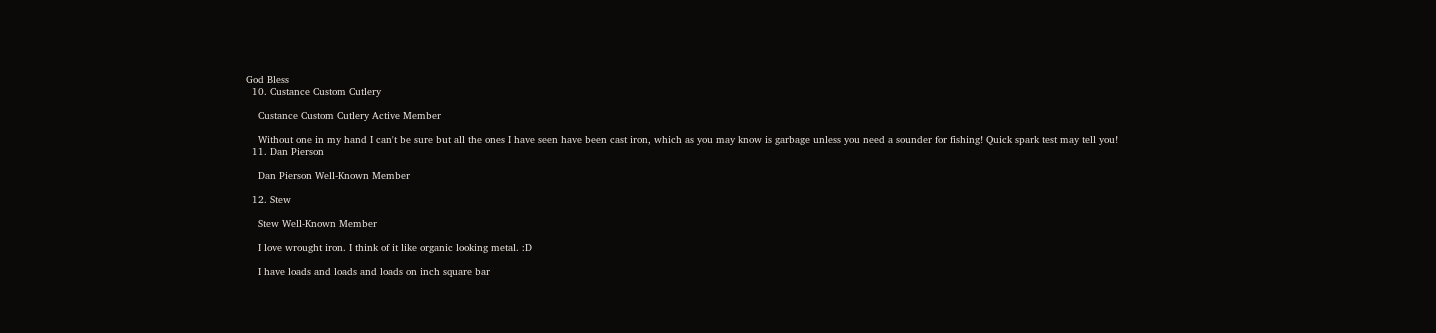God Bless
  10. Custance Custom Cutlery

    Custance Custom Cutlery Active Member

    Without one in my hand I can't be sure but all the ones I have seen have been cast iron, which as you may know is garbage unless you need a sounder for fishing! Quick spark test may tell you!
  11. Dan Pierson

    Dan Pierson Well-Known Member

  12. Stew

    Stew Well-Known Member

    I love wrought iron. I think of it like organic looking metal. :D

    I have loads and loads and loads on inch square bar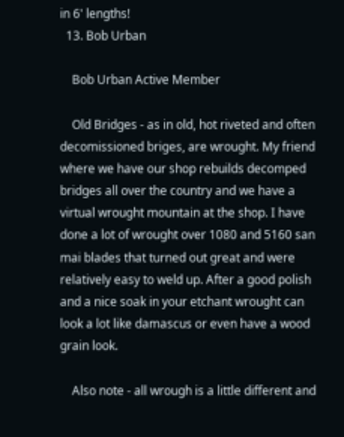in 6' lengths!
  13. Bob Urban

    Bob Urban Active Member

    Old Bridges - as in old, hot riveted and often decomissioned briges, are wrought. My friend where we have our shop rebuilds decomped bridges all over the country and we have a virtual wrought mountain at the shop. I have done a lot of wrought over 1080 and 5160 san mai blades that turned out great and were relatively easy to weld up. After a good polish and a nice soak in your etchant wrought can look a lot like damascus or even have a wood grain look.

    Also note - all wrough is a little different and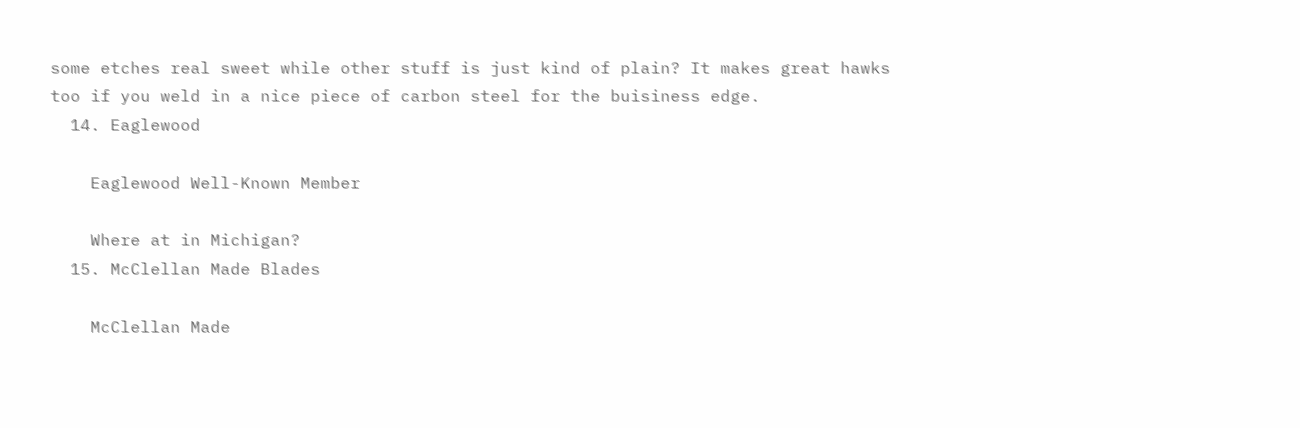some etches real sweet while other stuff is just kind of plain? It makes great hawks too if you weld in a nice piece of carbon steel for the buisiness edge.
  14. Eaglewood

    Eaglewood Well-Known Member

    Where at in Michigan?
  15. McClellan Made Blades

    McClellan Made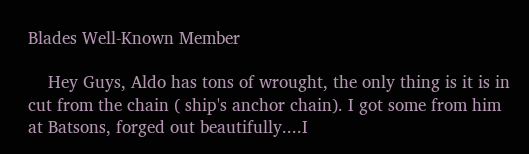Blades Well-Known Member

    Hey Guys, Aldo has tons of wrought, the only thing is it is in cut from the chain ( ship's anchor chain). I got some from him at Batsons, forged out beautifully....I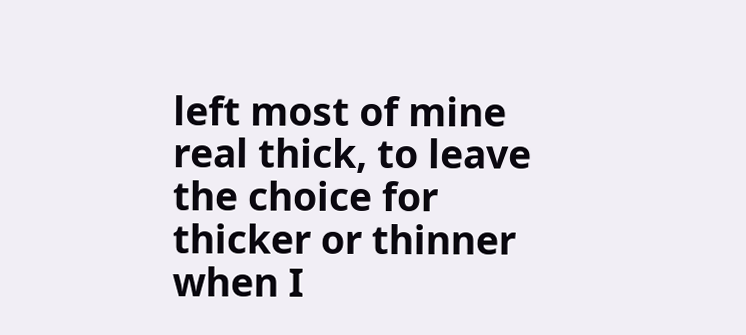left most of mine real thick, to leave the choice for thicker or thinner when I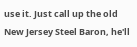use it. Just call up the old New Jersey Steel Baron, he'll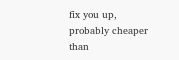fix you up, probably cheaper than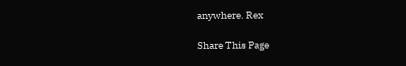anywhere. Rex

Share This Page